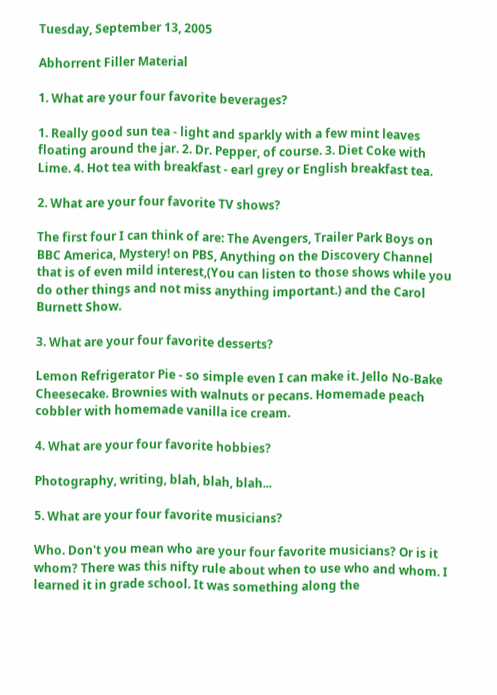Tuesday, September 13, 2005

Abhorrent Filler Material

1. What are your four favorite beverages?

1. Really good sun tea - light and sparkly with a few mint leaves floating around the jar. 2. Dr. Pepper, of course. 3. Diet Coke with Lime. 4. Hot tea with breakfast - earl grey or English breakfast tea.

2. What are your four favorite TV shows?

The first four I can think of are: The Avengers, Trailer Park Boys on BBC America, Mystery! on PBS, Anything on the Discovery Channel that is of even mild interest,(You can listen to those shows while you do other things and not miss anything important.) and the Carol Burnett Show.

3. What are your four favorite desserts?

Lemon Refrigerator Pie - so simple even I can make it. Jello No-Bake Cheesecake. Brownies with walnuts or pecans. Homemade peach cobbler with homemade vanilla ice cream.

4. What are your four favorite hobbies?

Photography, writing, blah, blah, blah...

5. What are your four favorite musicians?

Who. Don't you mean who are your four favorite musicians? Or is it whom? There was this nifty rule about when to use who and whom. I learned it in grade school. It was something along the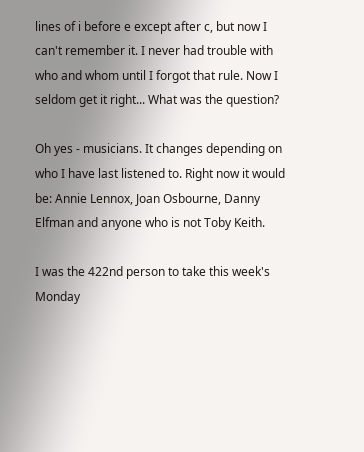lines of i before e except after c, but now I can't remember it. I never had trouble with who and whom until I forgot that rule. Now I seldom get it right... What was the question?

Oh yes - musicians. It changes depending on who I have last listened to. Right now it would be: Annie Lennox, Joan Osbourne, Danny Elfman and anyone who is not Toby Keith.

I was the 422nd person to take this week's Monday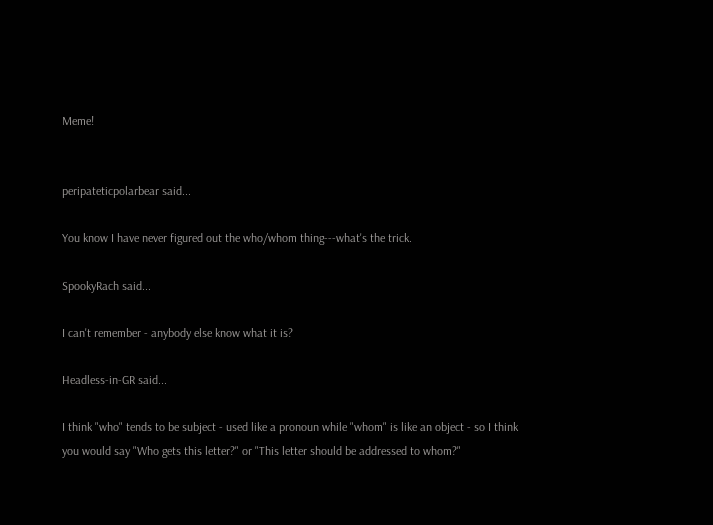Meme!


peripateticpolarbear said...

You know I have never figured out the who/whom thing---what's the trick.

SpookyRach said...

I can't remember - anybody else know what it is?

Headless-in-GR said...

I think "who" tends to be subject - used like a pronoun while "whom" is like an object - so I think you would say "Who gets this letter?" or "This letter should be addressed to whom?"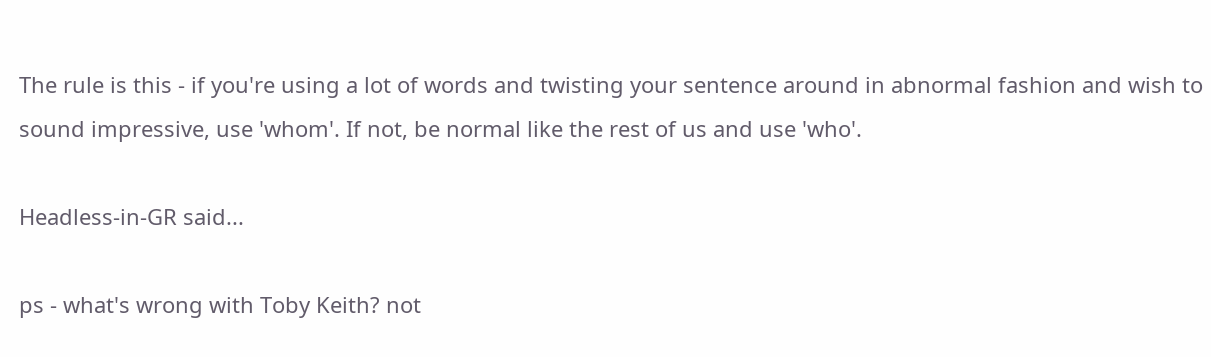The rule is this - if you're using a lot of words and twisting your sentence around in abnormal fashion and wish to sound impressive, use 'whom'. If not, be normal like the rest of us and use 'who'.

Headless-in-GR said...

ps - what's wrong with Toby Keith? not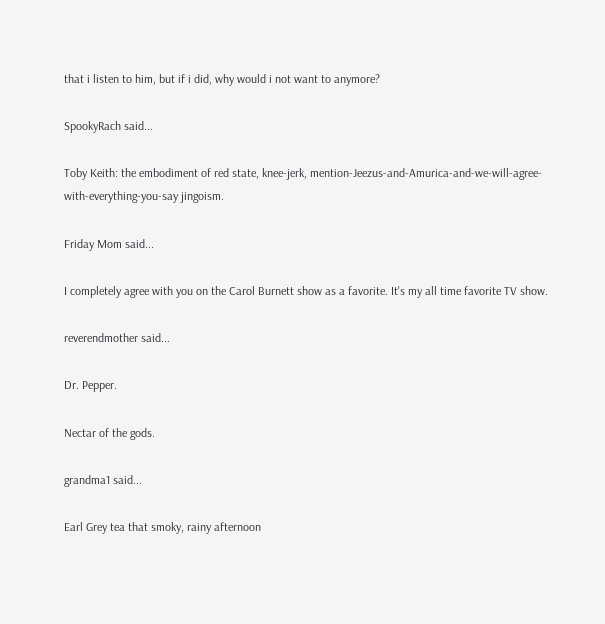that i listen to him, but if i did, why would i not want to anymore?

SpookyRach said...

Toby Keith: the embodiment of red state, knee-jerk, mention-Jeezus-and-Amurica-and-we-will-agree-with-everything-you-say jingoism.

Friday Mom said...

I completely agree with you on the Carol Burnett show as a favorite. It's my all time favorite TV show.

reverendmother said...

Dr. Pepper.

Nectar of the gods.

grandma1 said...

Earl Grey tea that smoky, rainy afternoon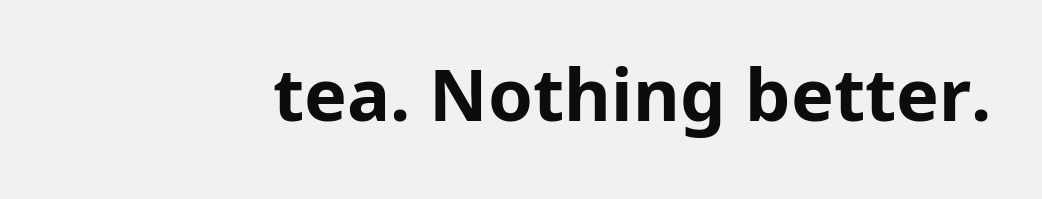tea. Nothing better.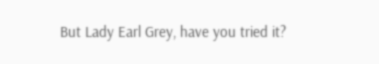But Lady Earl Grey, have you tried it?